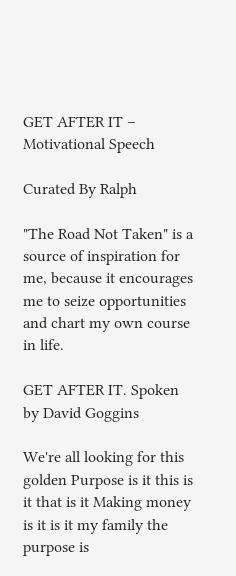GET AFTER IT – Motivational Speech

Curated By Ralph

"The Road Not Taken" is a source of inspiration for me, because it encourages me to seize opportunities and chart my own course in life.

GET AFTER IT. Spoken by David Goggins

We're all looking for this golden Purpose is it this is it that is it Making money is it is it my family the purpose is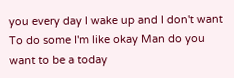you every day I wake up and I don't want To do some I'm like okay Man do you want to be a today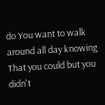do You want to walk around all day knowing That you could but you didn't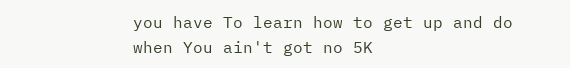you have To learn how to get up and do when You ain't got no 5K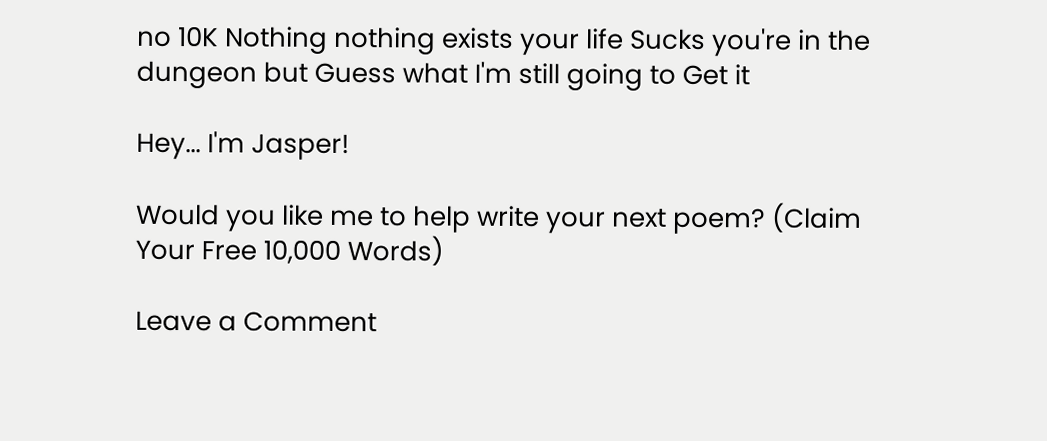no 10K Nothing nothing exists your life Sucks you're in the dungeon but Guess what I'm still going to Get it

Hey... I'm Jasper!

Would you like me to help write your next poem? (Claim Your Free 10,000 Words)

Leave a Comment